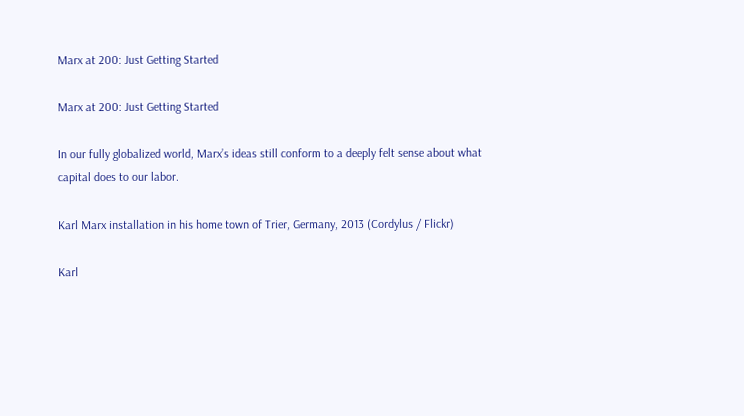Marx at 200: Just Getting Started

Marx at 200: Just Getting Started

In our fully globalized world, Marx’s ideas still conform to a deeply felt sense about what capital does to our labor.

Karl Marx installation in his home town of Trier, Germany, 2013 (Cordylus / Flickr)

Karl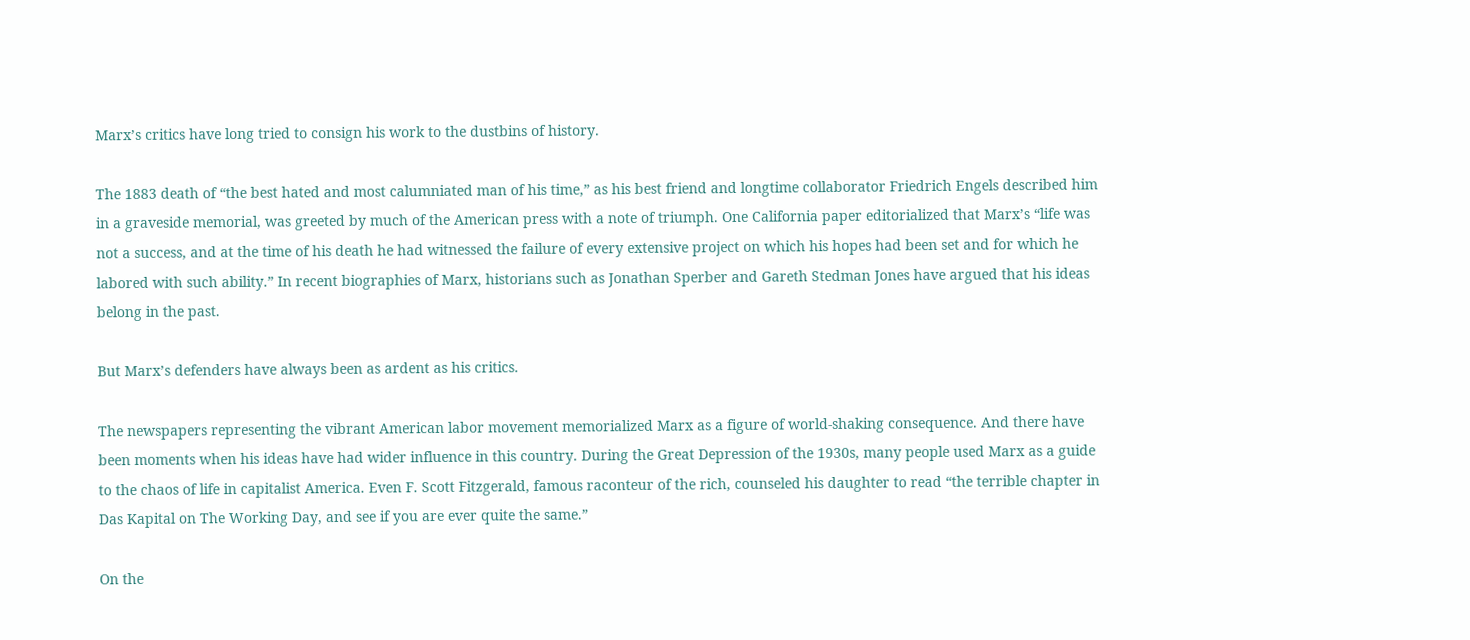Marx’s critics have long tried to consign his work to the dustbins of history.

The 1883 death of “the best hated and most calumniated man of his time,” as his best friend and longtime collaborator Friedrich Engels described him in a graveside memorial, was greeted by much of the American press with a note of triumph. One California paper editorialized that Marx’s “life was not a success, and at the time of his death he had witnessed the failure of every extensive project on which his hopes had been set and for which he labored with such ability.” In recent biographies of Marx, historians such as Jonathan Sperber and Gareth Stedman Jones have argued that his ideas belong in the past.

But Marx’s defenders have always been as ardent as his critics.

The newspapers representing the vibrant American labor movement memorialized Marx as a figure of world-shaking consequence. And there have been moments when his ideas have had wider influence in this country. During the Great Depression of the 1930s, many people used Marx as a guide to the chaos of life in capitalist America. Even F. Scott Fitzgerald, famous raconteur of the rich, counseled his daughter to read “the terrible chapter in Das Kapital on The Working Day, and see if you are ever quite the same.”

On the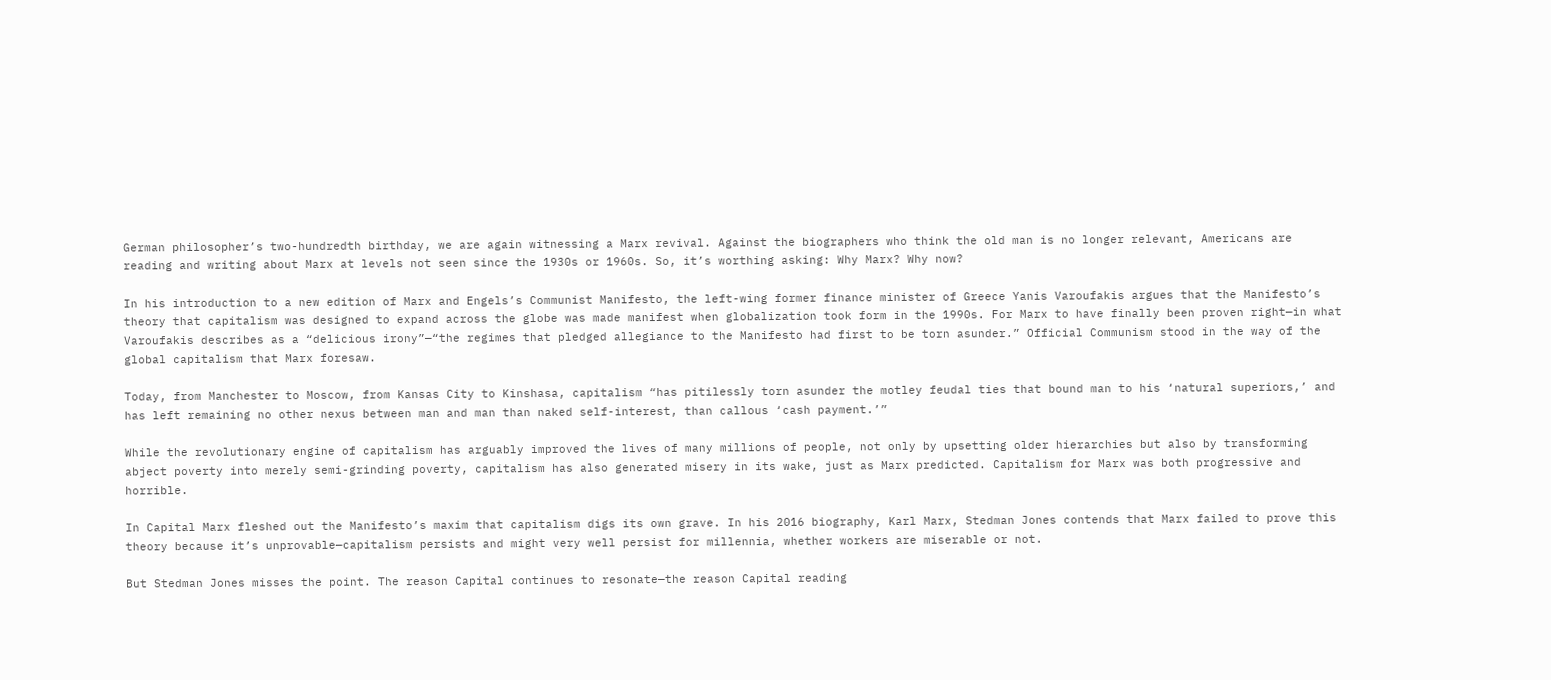German philosopher’s two-hundredth birthday, we are again witnessing a Marx revival. Against the biographers who think the old man is no longer relevant, Americans are reading and writing about Marx at levels not seen since the 1930s or 1960s. So, it’s worthing asking: Why Marx? Why now?

In his introduction to a new edition of Marx and Engels’s Communist Manifesto, the left-wing former finance minister of Greece Yanis Varoufakis argues that the Manifesto’s theory that capitalism was designed to expand across the globe was made manifest when globalization took form in the 1990s. For Marx to have finally been proven right—in what Varoufakis describes as a “delicious irony”—“the regimes that pledged allegiance to the Manifesto had first to be torn asunder.” Official Communism stood in the way of the global capitalism that Marx foresaw.

Today, from Manchester to Moscow, from Kansas City to Kinshasa, capitalism “has pitilessly torn asunder the motley feudal ties that bound man to his ‘natural superiors,’ and has left remaining no other nexus between man and man than naked self-interest, than callous ‘cash payment.’”

While the revolutionary engine of capitalism has arguably improved the lives of many millions of people, not only by upsetting older hierarchies but also by transforming abject poverty into merely semi-grinding poverty, capitalism has also generated misery in its wake, just as Marx predicted. Capitalism for Marx was both progressive and horrible.

In Capital Marx fleshed out the Manifesto’s maxim that capitalism digs its own grave. In his 2016 biography, Karl Marx, Stedman Jones contends that Marx failed to prove this theory because it’s unprovable—capitalism persists and might very well persist for millennia, whether workers are miserable or not.

But Stedman Jones misses the point. The reason Capital continues to resonate—the reason Capital reading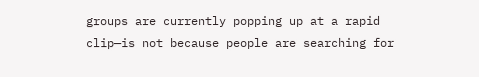groups are currently popping up at a rapid clip—is not because people are searching for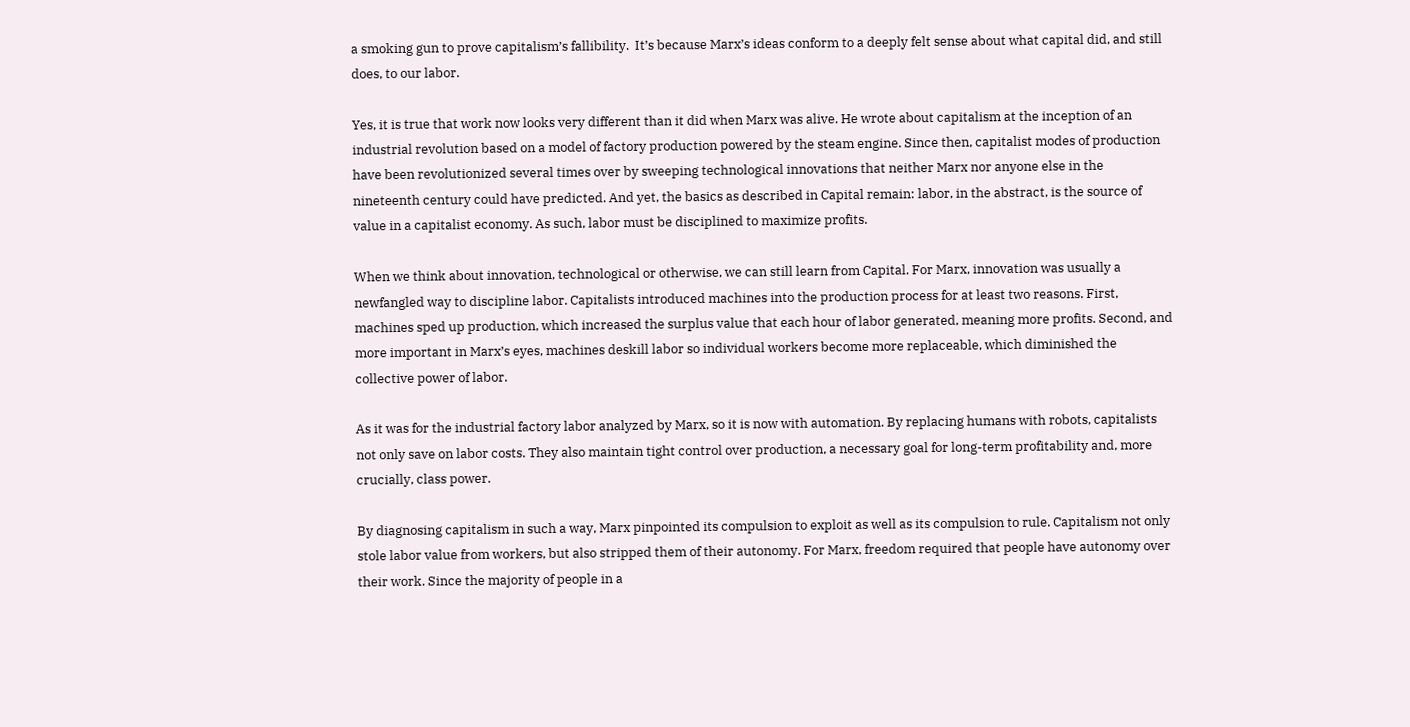a smoking gun to prove capitalism’s fallibility.  It’s because Marx’s ideas conform to a deeply felt sense about what capital did, and still does, to our labor.

Yes, it is true that work now looks very different than it did when Marx was alive. He wrote about capitalism at the inception of an industrial revolution based on a model of factory production powered by the steam engine. Since then, capitalist modes of production have been revolutionized several times over by sweeping technological innovations that neither Marx nor anyone else in the nineteenth century could have predicted. And yet, the basics as described in Capital remain: labor, in the abstract, is the source of value in a capitalist economy. As such, labor must be disciplined to maximize profits.

When we think about innovation, technological or otherwise, we can still learn from Capital. For Marx, innovation was usually a newfangled way to discipline labor. Capitalists introduced machines into the production process for at least two reasons. First, machines sped up production, which increased the surplus value that each hour of labor generated, meaning more profits. Second, and more important in Marx’s eyes, machines deskill labor so individual workers become more replaceable, which diminished the collective power of labor.

As it was for the industrial factory labor analyzed by Marx, so it is now with automation. By replacing humans with robots, capitalists not only save on labor costs. They also maintain tight control over production, a necessary goal for long-term profitability and, more crucially, class power.

By diagnosing capitalism in such a way, Marx pinpointed its compulsion to exploit as well as its compulsion to rule. Capitalism not only stole labor value from workers, but also stripped them of their autonomy. For Marx, freedom required that people have autonomy over their work. Since the majority of people in a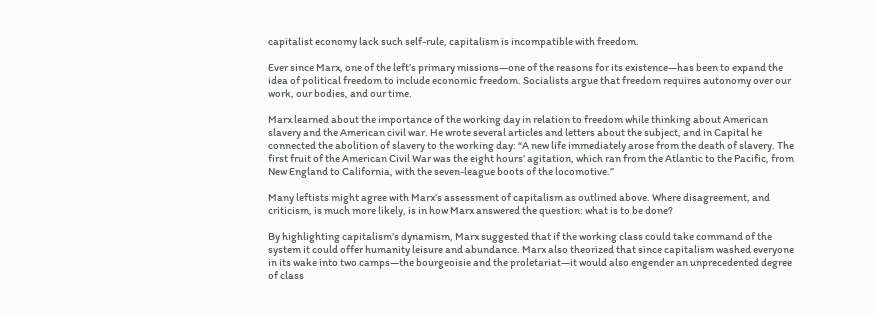capitalist economy lack such self-rule, capitalism is incompatible with freedom.

Ever since Marx, one of the left’s primary missions—one of the reasons for its existence—has been to expand the idea of political freedom to include economic freedom. Socialists argue that freedom requires autonomy over our work, our bodies, and our time.

Marx learned about the importance of the working day in relation to freedom while thinking about American slavery and the American civil war. He wrote several articles and letters about the subject, and in Capital he connected the abolition of slavery to the working day: “A new life immediately arose from the death of slavery. The first fruit of the American Civil War was the eight hours’ agitation, which ran from the Atlantic to the Pacific, from New England to California, with the seven-league boots of the locomotive.”

Many leftists might agree with Marx’s assessment of capitalism as outlined above. Where disagreement, and criticism, is much more likely, is in how Marx answered the question: what is to be done?

By highlighting capitalism’s dynamism, Marx suggested that if the working class could take command of the system it could offer humanity leisure and abundance. Marx also theorized that since capitalism washed everyone in its wake into two camps—the bourgeoisie and the proletariat—it would also engender an unprecedented degree of class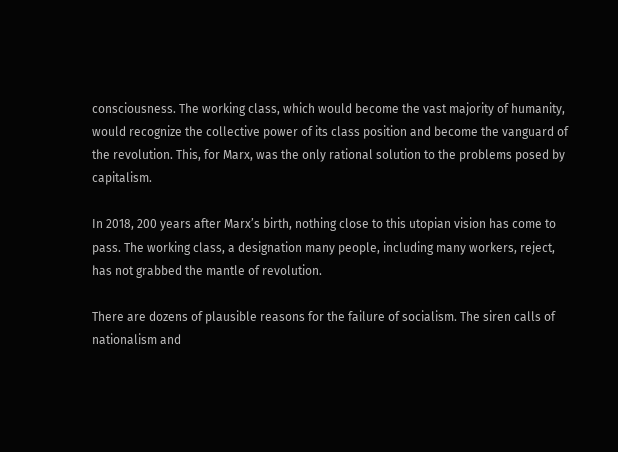consciousness. The working class, which would become the vast majority of humanity, would recognize the collective power of its class position and become the vanguard of the revolution. This, for Marx, was the only rational solution to the problems posed by capitalism.

In 2018, 200 years after Marx’s birth, nothing close to this utopian vision has come to pass. The working class, a designation many people, including many workers, reject, has not grabbed the mantle of revolution.

There are dozens of plausible reasons for the failure of socialism. The siren calls of nationalism and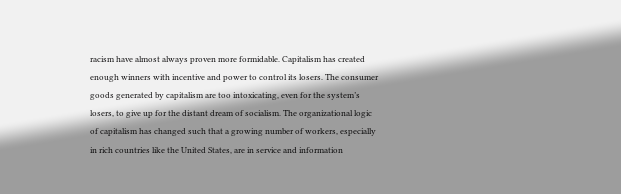racism have almost always proven more formidable. Capitalism has created enough winners with incentive and power to control its losers. The consumer goods generated by capitalism are too intoxicating, even for the system’s losers, to give up for the distant dream of socialism. The organizational logic of capitalism has changed such that a growing number of workers, especially in rich countries like the United States, are in service and information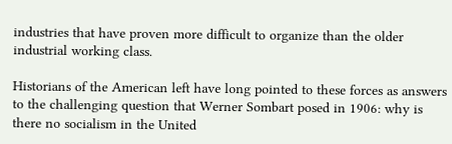industries that have proven more difficult to organize than the older industrial working class.

Historians of the American left have long pointed to these forces as answers to the challenging question that Werner Sombart posed in 1906: why is there no socialism in the United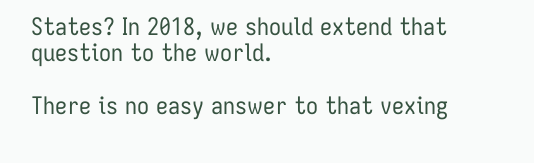States? In 2018, we should extend that question to the world.

There is no easy answer to that vexing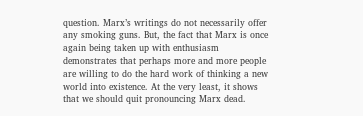question. Marx’s writings do not necessarily offer any smoking guns. But, the fact that Marx is once again being taken up with enthusiasm demonstrates that perhaps more and more people are willing to do the hard work of thinking a new world into existence. At the very least, it shows that we should quit pronouncing Marx dead.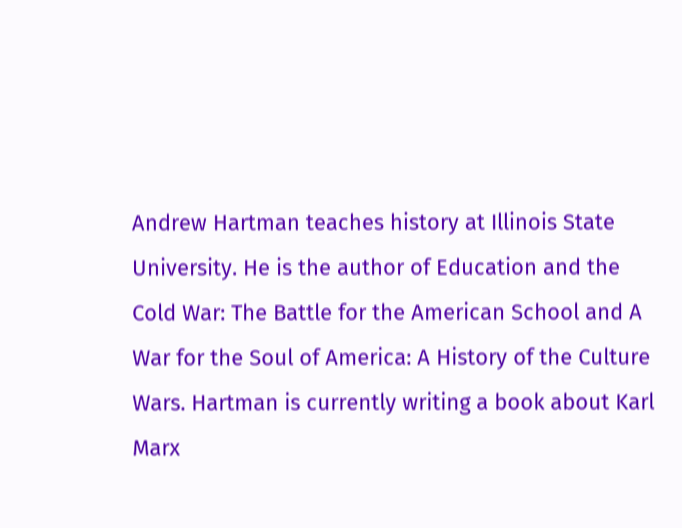Andrew Hartman teaches history at Illinois State University. He is the author of Education and the Cold War: The Battle for the American School and A War for the Soul of America: A History of the Culture Wars. Hartman is currently writing a book about Karl Marx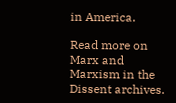in America.

Read more on Marx and Marxism in the Dissent archives.